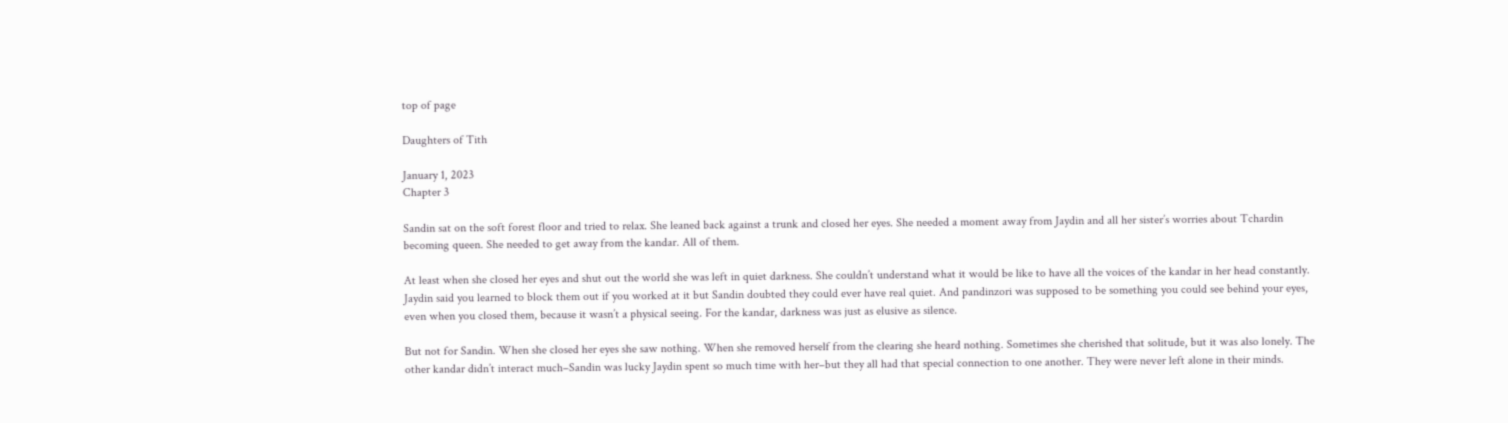top of page

Daughters of Tith

January 1, 2023
Chapter 3

Sandin sat on the soft forest floor and tried to relax. She leaned back against a trunk and closed her eyes. She needed a moment away from Jaydin and all her sister’s worries about Tchardin becoming queen. She needed to get away from the kandar. All of them.

At least when she closed her eyes and shut out the world she was left in quiet darkness. She couldn’t understand what it would be like to have all the voices of the kandar in her head constantly. Jaydin said you learned to block them out if you worked at it but Sandin doubted they could ever have real quiet. And pandinzori was supposed to be something you could see behind your eyes, even when you closed them, because it wasn’t a physical seeing. For the kandar, darkness was just as elusive as silence.

But not for Sandin. When she closed her eyes she saw nothing. When she removed herself from the clearing she heard nothing. Sometimes she cherished that solitude, but it was also lonely. The other kandar didn’t interact much–Sandin was lucky Jaydin spent so much time with her–but they all had that special connection to one another. They were never left alone in their minds.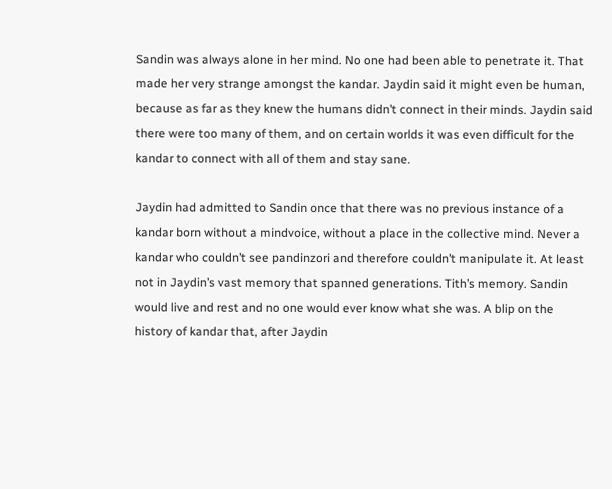Sandin was always alone in her mind. No one had been able to penetrate it. That made her very strange amongst the kandar. Jaydin said it might even be human, because as far as they knew the humans didn’t connect in their minds. Jaydin said there were too many of them, and on certain worlds it was even difficult for the kandar to connect with all of them and stay sane.

Jaydin had admitted to Sandin once that there was no previous instance of a kandar born without a mindvoice, without a place in the collective mind. Never a kandar who couldn’t see pandinzori and therefore couldn’t manipulate it. At least not in Jaydin’s vast memory that spanned generations. Tith’s memory. Sandin would live and rest and no one would ever know what she was. A blip on the history of kandar that, after Jaydin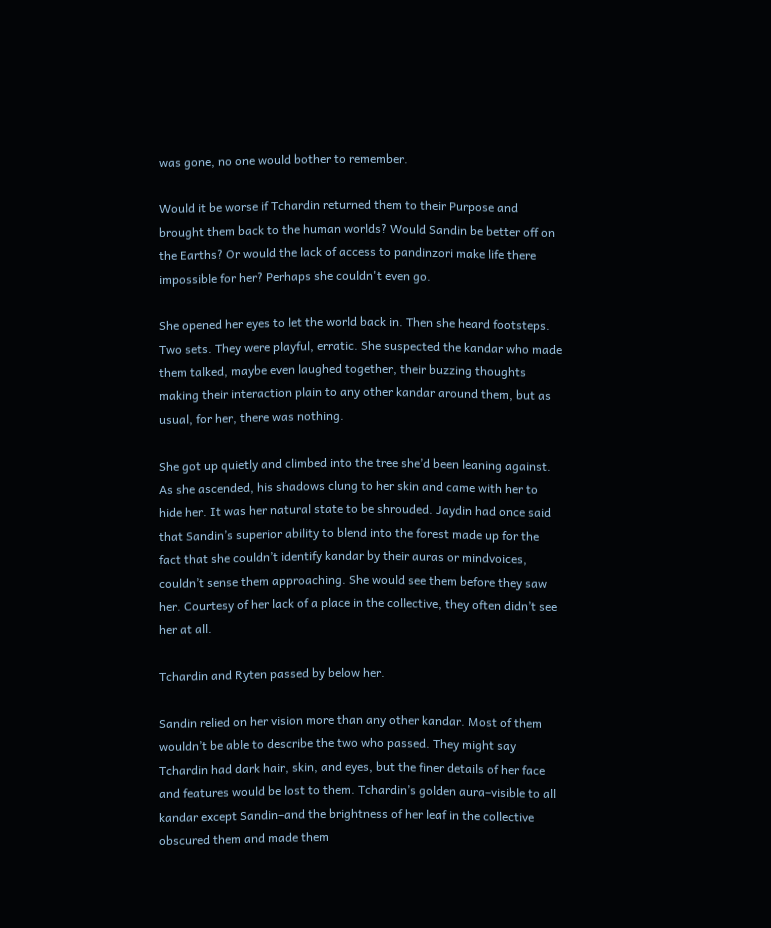was gone, no one would bother to remember.

Would it be worse if Tchardin returned them to their Purpose and brought them back to the human worlds? Would Sandin be better off on the Earths? Or would the lack of access to pandinzori make life there impossible for her? Perhaps she couldn't even go.

She opened her eyes to let the world back in. Then she heard footsteps. Two sets. They were playful, erratic. She suspected the kandar who made them talked, maybe even laughed together, their buzzing thoughts making their interaction plain to any other kandar around them, but as usual, for her, there was nothing.

She got up quietly and climbed into the tree she’d been leaning against. As she ascended, his shadows clung to her skin and came with her to hide her. It was her natural state to be shrouded. Jaydin had once said that Sandin’s superior ability to blend into the forest made up for the fact that she couldn’t identify kandar by their auras or mindvoices, couldn’t sense them approaching. She would see them before they saw her. Courtesy of her lack of a place in the collective, they often didn’t see her at all.

Tchardin and Ryten passed by below her.

Sandin relied on her vision more than any other kandar. Most of them wouldn’t be able to describe the two who passed. They might say Tchardin had dark hair, skin, and eyes, but the finer details of her face and features would be lost to them. Tchardin’s golden aura–visible to all kandar except Sandin–and the brightness of her leaf in the collective obscured them and made them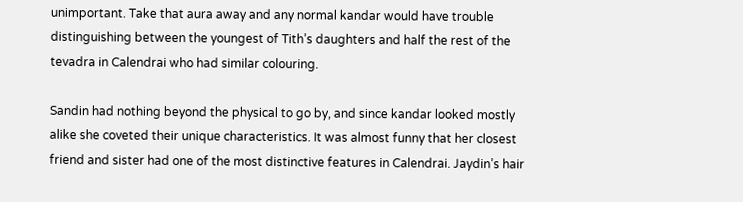unimportant. Take that aura away and any normal kandar would have trouble distinguishing between the youngest of Tith’s daughters and half the rest of the tevadra in Calendrai who had similar colouring.

Sandin had nothing beyond the physical to go by, and since kandar looked mostly alike she coveted their unique characteristics. It was almost funny that her closest friend and sister had one of the most distinctive features in Calendrai. Jaydin’s hair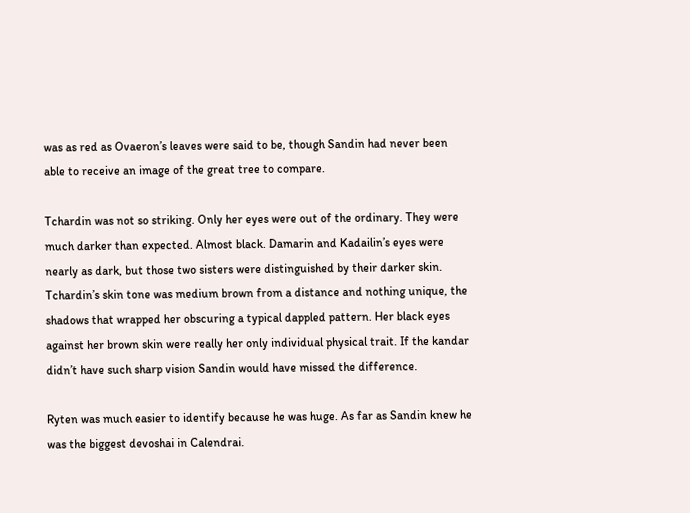was as red as Ovaeron’s leaves were said to be, though Sandin had never been able to receive an image of the great tree to compare.

Tchardin was not so striking. Only her eyes were out of the ordinary. They were much darker than expected. Almost black. Damarin and Kadailin’s eyes were nearly as dark, but those two sisters were distinguished by their darker skin. Tchardin’s skin tone was medium brown from a distance and nothing unique, the shadows that wrapped her obscuring a typical dappled pattern. Her black eyes against her brown skin were really her only individual physical trait. If the kandar didn’t have such sharp vision Sandin would have missed the difference.

Ryten was much easier to identify because he was huge. As far as Sandin knew he was the biggest devoshai in Calendrai.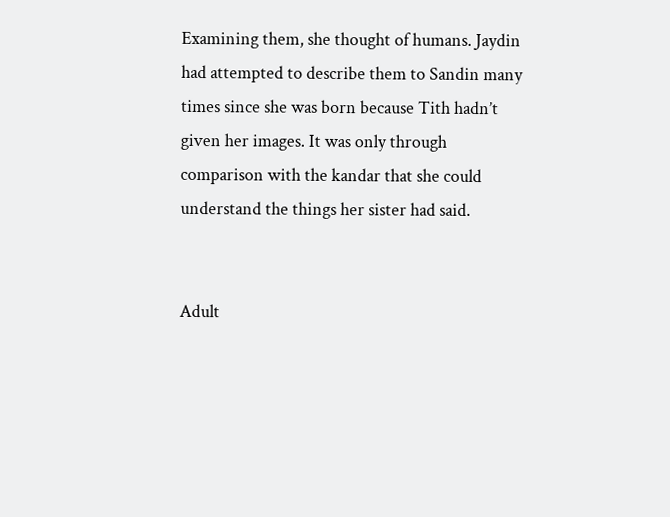Examining them, she thought of humans. Jaydin had attempted to describe them to Sandin many times since she was born because Tith hadn’t given her images. It was only through comparison with the kandar that she could understand the things her sister had said.


Adult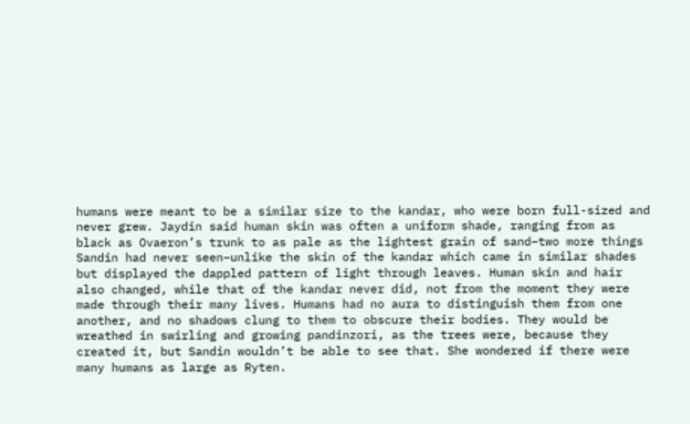humans were meant to be a similar size to the kandar, who were born full-sized and never grew. Jaydin said human skin was often a uniform shade, ranging from as black as Ovaeron’s trunk to as pale as the lightest grain of sand–two more things Sandin had never seen–unlike the skin of the kandar which came in similar shades but displayed the dappled pattern of light through leaves. Human skin and hair also changed, while that of the kandar never did, not from the moment they were made through their many lives. Humans had no aura to distinguish them from one another, and no shadows clung to them to obscure their bodies. They would be wreathed in swirling and growing pandinzori, as the trees were, because they created it, but Sandin wouldn’t be able to see that. She wondered if there were many humans as large as Ryten.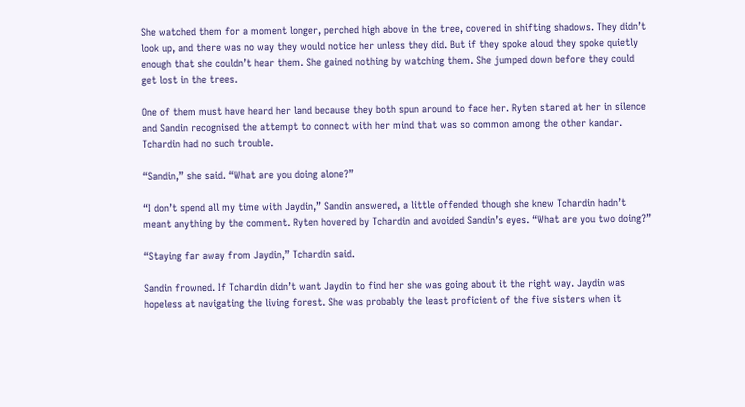She watched them for a moment longer, perched high above in the tree, covered in shifting shadows. They didn’t look up, and there was no way they would notice her unless they did. But if they spoke aloud they spoke quietly enough that she couldn’t hear them. She gained nothing by watching them. She jumped down before they could get lost in the trees.

One of them must have heard her land because they both spun around to face her. Ryten stared at her in silence and Sandin recognised the attempt to connect with her mind that was so common among the other kandar. Tchardin had no such trouble.

“Sandin,” she said. “What are you doing alone?”

“I don’t spend all my time with Jaydin,” Sandin answered, a little offended though she knew Tchardin hadn’t meant anything by the comment. Ryten hovered by Tchardin and avoided Sandin’s eyes. “What are you two doing?”

“Staying far away from Jaydin,” Tchardin said.

Sandin frowned. If Tchardin didn’t want Jaydin to find her she was going about it the right way. Jaydin was hopeless at navigating the living forest. She was probably the least proficient of the five sisters when it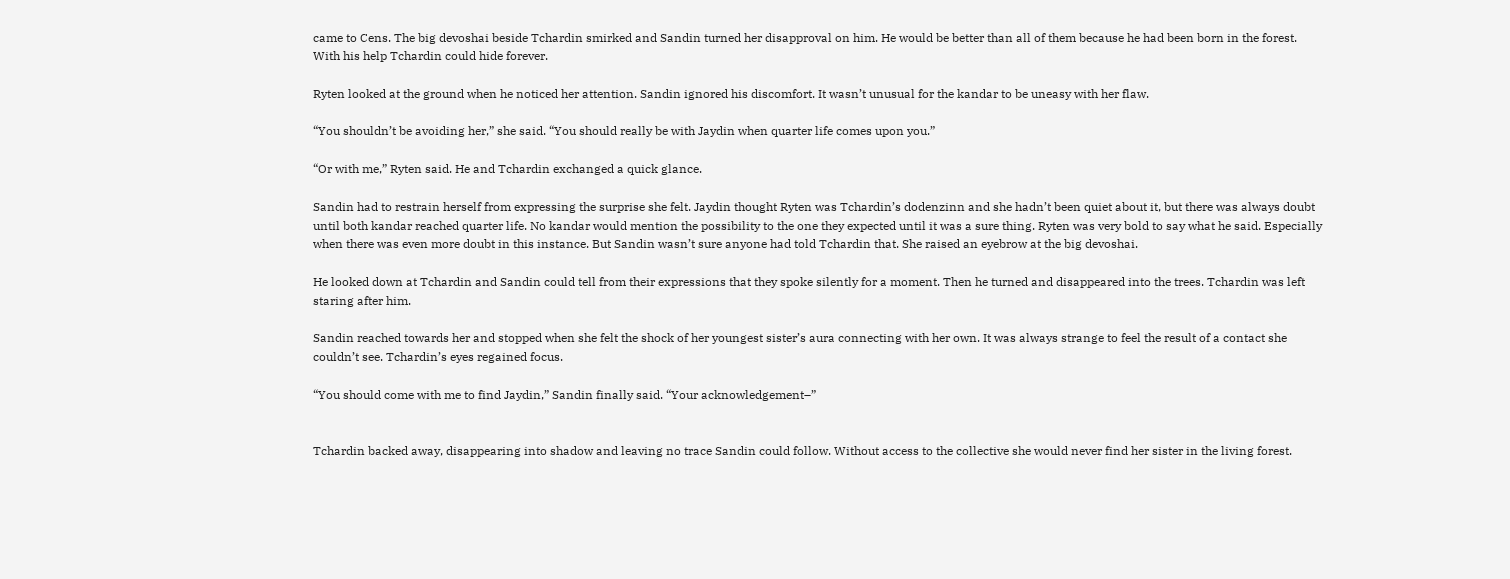came to Cens. The big devoshai beside Tchardin smirked and Sandin turned her disapproval on him. He would be better than all of them because he had been born in the forest. With his help Tchardin could hide forever.

Ryten looked at the ground when he noticed her attention. Sandin ignored his discomfort. It wasn’t unusual for the kandar to be uneasy with her flaw.

“You shouldn’t be avoiding her,” she said. “You should really be with Jaydin when quarter life comes upon you.”

“Or with me,” Ryten said. He and Tchardin exchanged a quick glance.

Sandin had to restrain herself from expressing the surprise she felt. Jaydin thought Ryten was Tchardin’s dodenzinn and she hadn’t been quiet about it, but there was always doubt until both kandar reached quarter life. No kandar would mention the possibility to the one they expected until it was a sure thing. Ryten was very bold to say what he said. Especially when there was even more doubt in this instance. But Sandin wasn’t sure anyone had told Tchardin that. She raised an eyebrow at the big devoshai.

He looked down at Tchardin and Sandin could tell from their expressions that they spoke silently for a moment. Then he turned and disappeared into the trees. Tchardin was left staring after him.

Sandin reached towards her and stopped when she felt the shock of her youngest sister’s aura connecting with her own. It was always strange to feel the result of a contact she couldn’t see. Tchardin’s eyes regained focus.

“You should come with me to find Jaydin,” Sandin finally said. “Your acknowledgement–”


Tchardin backed away, disappearing into shadow and leaving no trace Sandin could follow. Without access to the collective she would never find her sister in the living forest.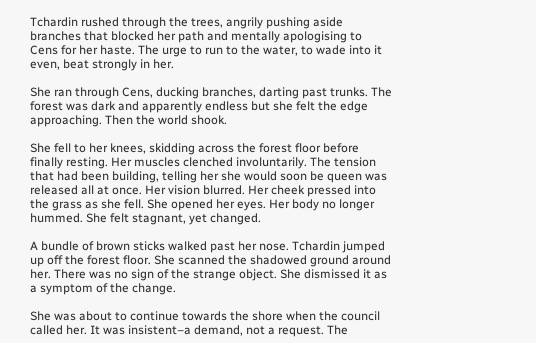Tchardin rushed through the trees, angrily pushing aside branches that blocked her path and mentally apologising to Cens for her haste. The urge to run to the water, to wade into it even, beat strongly in her.

She ran through Cens, ducking branches, darting past trunks. The forest was dark and apparently endless but she felt the edge approaching. Then the world shook.

She fell to her knees, skidding across the forest floor before finally resting. Her muscles clenched involuntarily. The tension that had been building, telling her she would soon be queen was released all at once. Her vision blurred. Her cheek pressed into the grass as she fell. She opened her eyes. Her body no longer hummed. She felt stagnant, yet changed.

A bundle of brown sticks walked past her nose. Tchardin jumped up off the forest floor. She scanned the shadowed ground around her. There was no sign of the strange object. She dismissed it as a symptom of the change.

She was about to continue towards the shore when the council called her. It was insistent–a demand, not a request. The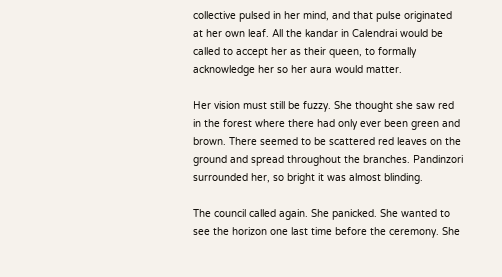collective pulsed in her mind, and that pulse originated at her own leaf. All the kandar in Calendrai would be called to accept her as their queen, to formally acknowledge her so her aura would matter.

Her vision must still be fuzzy. She thought she saw red in the forest where there had only ever been green and brown. There seemed to be scattered red leaves on the ground and spread throughout the branches. Pandinzori surrounded her, so bright it was almost blinding.

The council called again. She panicked. She wanted to see the horizon one last time before the ceremony. She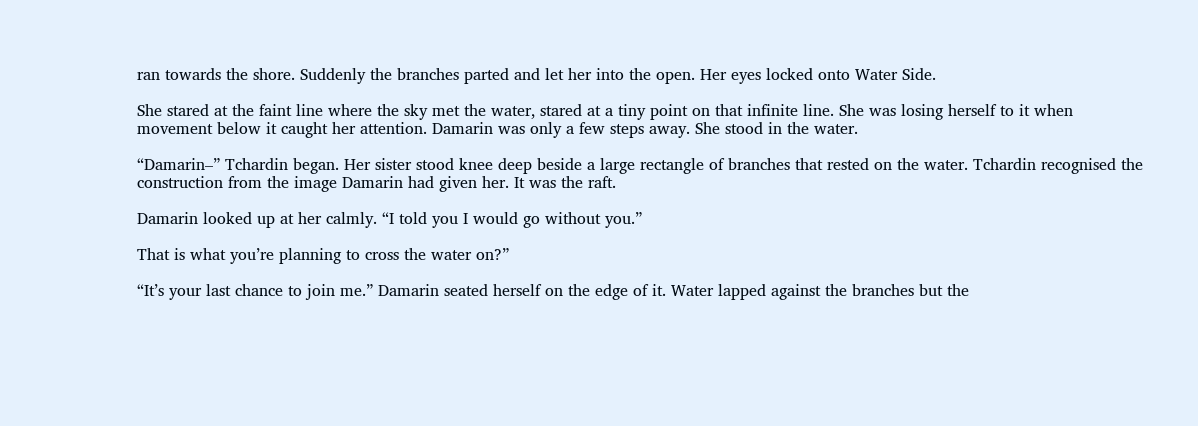ran towards the shore. Suddenly the branches parted and let her into the open. Her eyes locked onto Water Side.

She stared at the faint line where the sky met the water, stared at a tiny point on that infinite line. She was losing herself to it when movement below it caught her attention. Damarin was only a few steps away. She stood in the water.

“Damarin–” Tchardin began. Her sister stood knee deep beside a large rectangle of branches that rested on the water. Tchardin recognised the construction from the image Damarin had given her. It was the raft.

Damarin looked up at her calmly. “I told you I would go without you.”

That is what you’re planning to cross the water on?”

“It’s your last chance to join me.” Damarin seated herself on the edge of it. Water lapped against the branches but the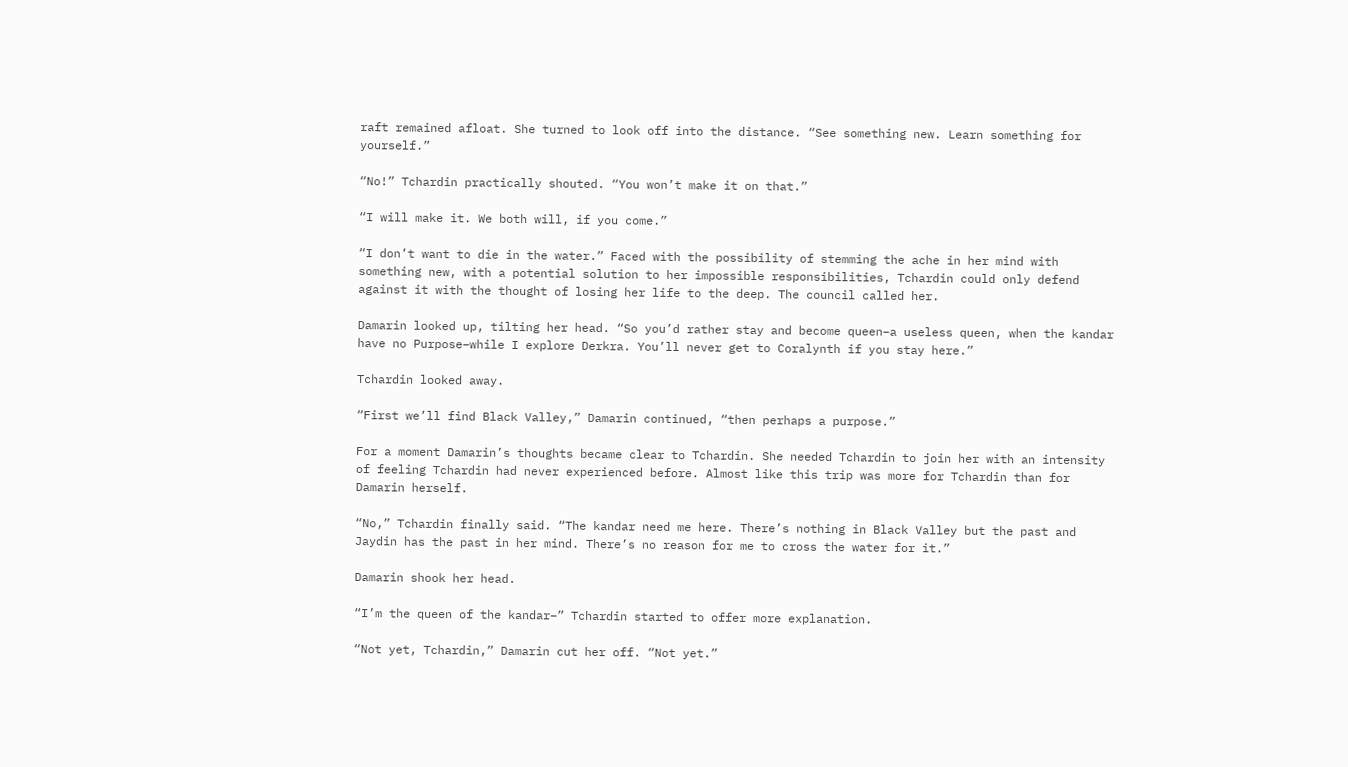raft remained afloat. She turned to look off into the distance. “See something new. Learn something for yourself.”

“No!” Tchardin practically shouted. “You won’t make it on that.”

“I will make it. We both will, if you come.”

“I don’t want to die in the water.” Faced with the possibility of stemming the ache in her mind with something new, with a potential solution to her impossible responsibilities, Tchardin could only defend against it with the thought of losing her life to the deep. The council called her.

Damarin looked up, tilting her head. “So you’d rather stay and become queen–a useless queen, when the kandar have no Purpose–while I explore Derkra. You’ll never get to Coralynth if you stay here.”

Tchardin looked away.

“First we’ll find Black Valley,” Damarin continued, “then perhaps a purpose.”

For a moment Damarin’s thoughts became clear to Tchardin. She needed Tchardin to join her with an intensity of feeling Tchardin had never experienced before. Almost like this trip was more for Tchardin than for Damarin herself.

“No,” Tchardin finally said. “The kandar need me here. There’s nothing in Black Valley but the past and Jaydin has the past in her mind. There’s no reason for me to cross the water for it.”

Damarin shook her head.

“I’m the queen of the kandar–” Tchardin started to offer more explanation.

“Not yet, Tchardin,” Damarin cut her off. “Not yet.”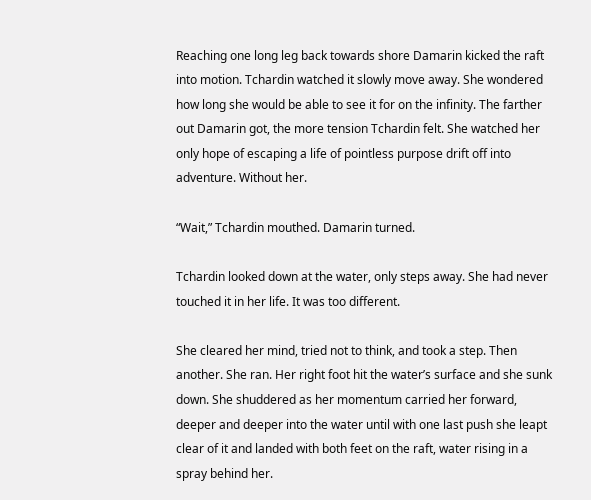Reaching one long leg back towards shore Damarin kicked the raft into motion. Tchardin watched it slowly move away. She wondered how long she would be able to see it for on the infinity. The farther out Damarin got, the more tension Tchardin felt. She watched her only hope of escaping a life of pointless purpose drift off into adventure. Without her.

“Wait,” Tchardin mouthed. Damarin turned.

Tchardin looked down at the water, only steps away. She had never touched it in her life. It was too different.

She cleared her mind, tried not to think, and took a step. Then another. She ran. Her right foot hit the water’s surface and she sunk down. She shuddered as her momentum carried her forward, deeper and deeper into the water until with one last push she leapt clear of it and landed with both feet on the raft, water rising in a spray behind her.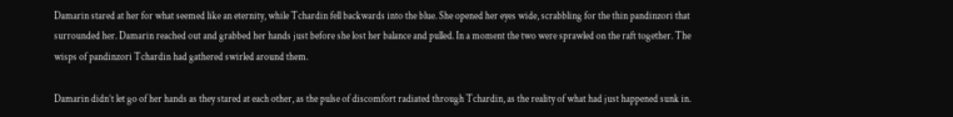Damarin stared at her for what seemed like an eternity, while Tchardin fell backwards into the blue. She opened her eyes wide, scrabbling for the thin pandinzori that surrounded her. Damarin reached out and grabbed her hands just before she lost her balance and pulled. In a moment the two were sprawled on the raft together. The wisps of pandinzori Tchardin had gathered swirled around them.

Damarin didn’t let go of her hands as they stared at each other, as the pulse of discomfort radiated through Tchardin, as the reality of what had just happened sunk in.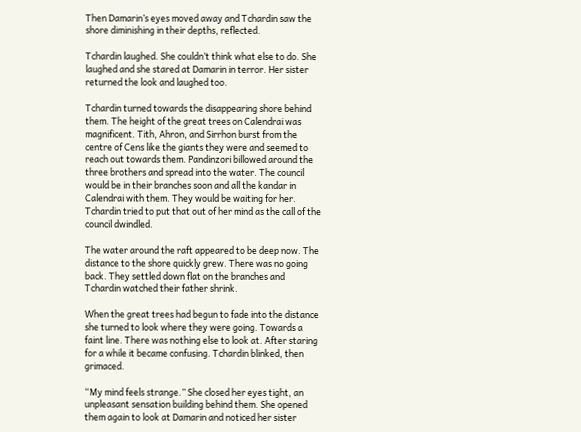Then Damarin’s eyes moved away and Tchardin saw the shore diminishing in their depths, reflected.

Tchardin laughed. She couldn’t think what else to do. She laughed and she stared at Damarin in terror. Her sister returned the look and laughed too.

Tchardin turned towards the disappearing shore behind them. The height of the great trees on Calendrai was magnificent. Tith, Ahron, and Sirrhon burst from the centre of Cens like the giants they were and seemed to reach out towards them. Pandinzori billowed around the three brothers and spread into the water. The council would be in their branches soon and all the kandar in Calendrai with them. They would be waiting for her. Tchardin tried to put that out of her mind as the call of the council dwindled.

The water around the raft appeared to be deep now. The distance to the shore quickly grew. There was no going back. They settled down flat on the branches and Tchardin watched their father shrink.

When the great trees had begun to fade into the distance she turned to look where they were going. Towards a faint line. There was nothing else to look at. After staring for a while it became confusing. Tchardin blinked, then grimaced.

“My mind feels strange.” She closed her eyes tight, an unpleasant sensation building behind them. She opened them again to look at Damarin and noticed her sister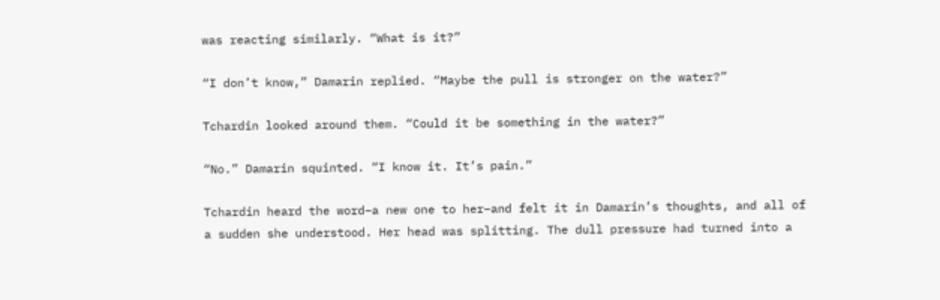was reacting similarly. “What is it?”

“I don’t know,” Damarin replied. “Maybe the pull is stronger on the water?”

Tchardin looked around them. “Could it be something in the water?”

“No.” Damarin squinted. “I know it. It’s pain.”

Tchardin heard the word–a new one to her–and felt it in Damarin’s thoughts, and all of a sudden she understood. Her head was splitting. The dull pressure had turned into a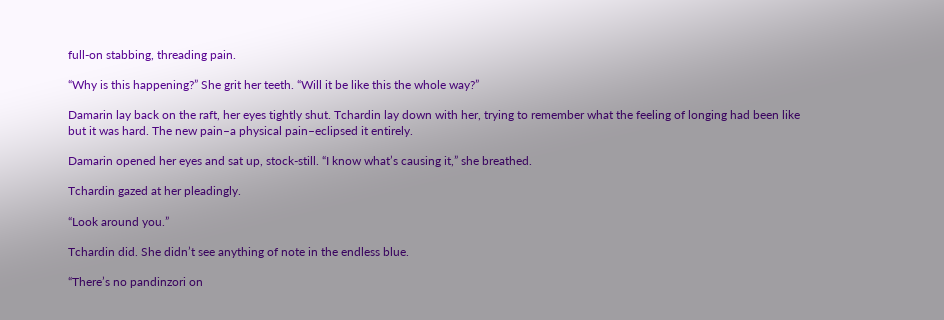full-on stabbing, threading pain.

“Why is this happening?” She grit her teeth. “Will it be like this the whole way?”

Damarin lay back on the raft, her eyes tightly shut. Tchardin lay down with her, trying to remember what the feeling of longing had been like but it was hard. The new pain–a physical pain–eclipsed it entirely.

Damarin opened her eyes and sat up, stock-still. “I know what’s causing it,” she breathed.

Tchardin gazed at her pleadingly.

“Look around you.”

Tchardin did. She didn’t see anything of note in the endless blue.

“There’s no pandinzori on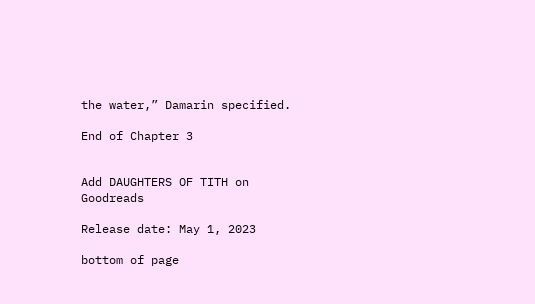the water,” Damarin specified.

End of Chapter 3


Add DAUGHTERS OF TITH on Goodreads

Release date: May 1, 2023

bottom of page